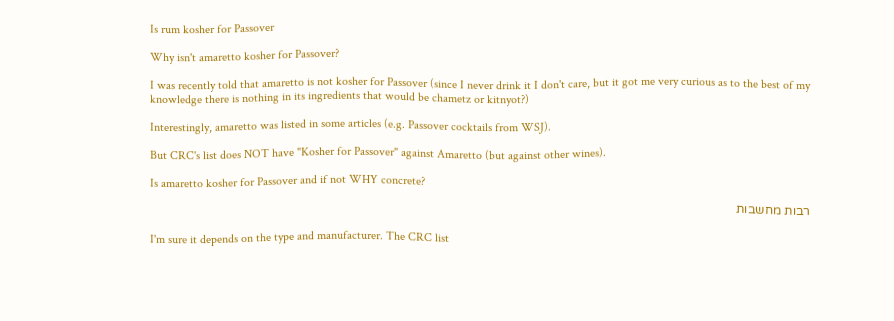Is rum kosher for Passover

Why isn't amaretto kosher for Passover?

I was recently told that amaretto is not kosher for Passover (since I never drink it I don't care, but it got me very curious as to the best of my knowledge there is nothing in its ingredients that would be chametz or kitnyot?)

Interestingly, amaretto was listed in some articles (e.g. Passover cocktails from WSJ).

But CRC's list does NOT have "Kosher for Passover" against Amaretto (but against other wines).

Is amaretto kosher for Passover and if not WHY concrete?

רבות מחשבות

I'm sure it depends on the type and manufacturer. The CRC list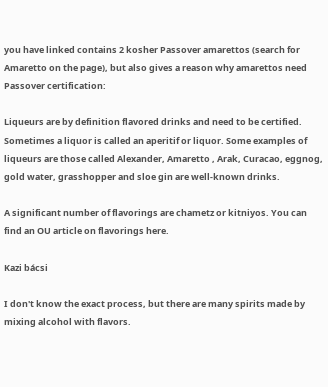you have linked contains 2 kosher Passover amarettos (search for Amaretto on the page), but also gives a reason why amarettos need Passover certification:

Liqueurs are by definition flavored drinks and need to be certified. Sometimes a liquor is called an aperitif or liquor. Some examples of liqueurs are those called Alexander, Amaretto , Arak, Curacao, eggnog, gold water, grasshopper and sloe gin are well-known drinks.

A significant number of flavorings are chametz or kitniyos. You can find an OU article on flavorings here.

Kazi bácsi

I don't know the exact process, but there are many spirits made by mixing alcohol with flavors.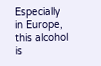Especially in Europe, this alcohol is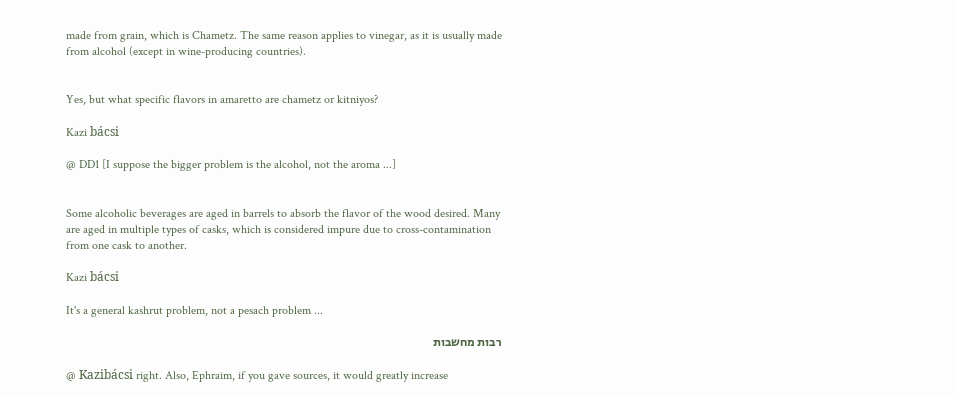made from grain, which is Chametz. The same reason applies to vinegar, as it is usually made from alcohol (except in wine-producing countries).


Yes, but what specific flavors in amaretto are chametz or kitniyos?

Kazi bácsi

@ DD1 [I suppose the bigger problem is the alcohol, not the aroma ...]


Some alcoholic beverages are aged in barrels to absorb the flavor of the wood desired. Many are aged in multiple types of casks, which is considered impure due to cross-contamination from one cask to another.

Kazi bácsi

It's a general kashrut problem, not a pesach problem ...

רבות מחשבות

@ Kazibácsi right. Also, Ephraim, if you gave sources, it would greatly increase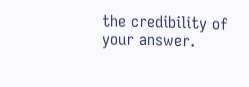the credibility of your answer.